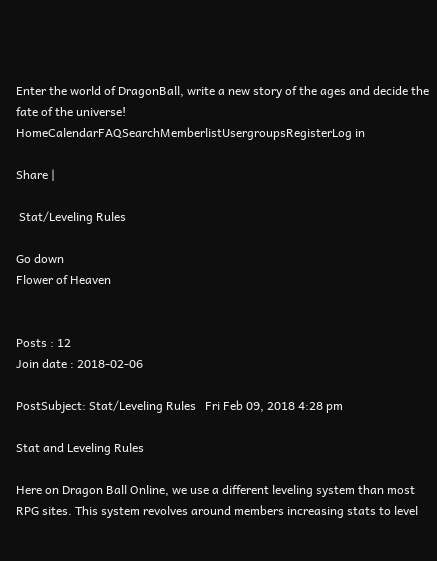Enter the world of DragonBall, write a new story of the ages and decide the fate of the universe!
HomeCalendarFAQSearchMemberlistUsergroupsRegisterLog in

Share |

 Stat/Leveling Rules

Go down
Flower of Heaven


Posts : 12
Join date : 2018-02-06

PostSubject: Stat/Leveling Rules   Fri Feb 09, 2018 4:28 pm

Stat and Leveling Rules

Here on Dragon Ball Online, we use a different leveling system than most RPG sites. This system revolves around members increasing stats to level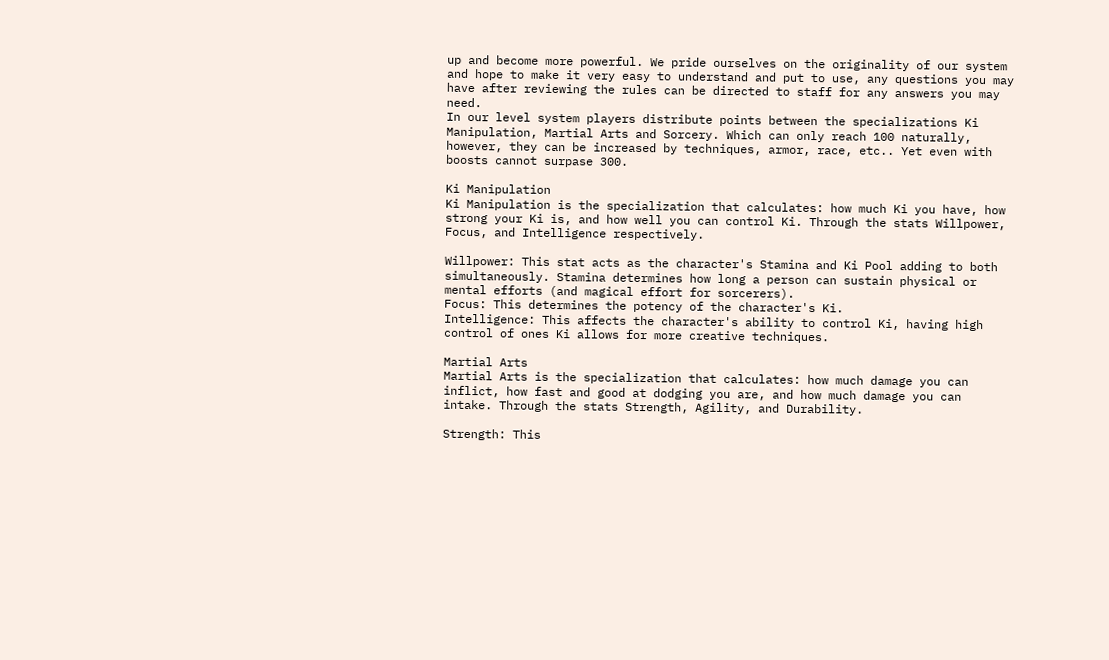up and become more powerful. We pride ourselves on the originality of our system and hope to make it very easy to understand and put to use, any questions you may have after reviewing the rules can be directed to staff for any answers you may need.
In our level system players distribute points between the specializations Ki Manipulation, Martial Arts and Sorcery. Which can only reach 100 naturally, however, they can be increased by techniques, armor, race, etc.. Yet even with boosts cannot surpase 300.

Ki Manipulation
Ki Manipulation is the specialization that calculates: how much Ki you have, how strong your Ki is, and how well you can control Ki. Through the stats Willpower, Focus, and Intelligence respectively.

Willpower: This stat acts as the character's Stamina and Ki Pool adding to both simultaneously. Stamina determines how long a person can sustain physical or mental efforts (and magical effort for sorcerers).
Focus: This determines the potency of the character's Ki.
Intelligence: This affects the character's ability to control Ki, having high control of ones Ki allows for more creative techniques.

Martial Arts
Martial Arts is the specialization that calculates: how much damage you can inflict, how fast and good at dodging you are, and how much damage you can intake. Through the stats Strength, Agility, and Durability.

Strength: This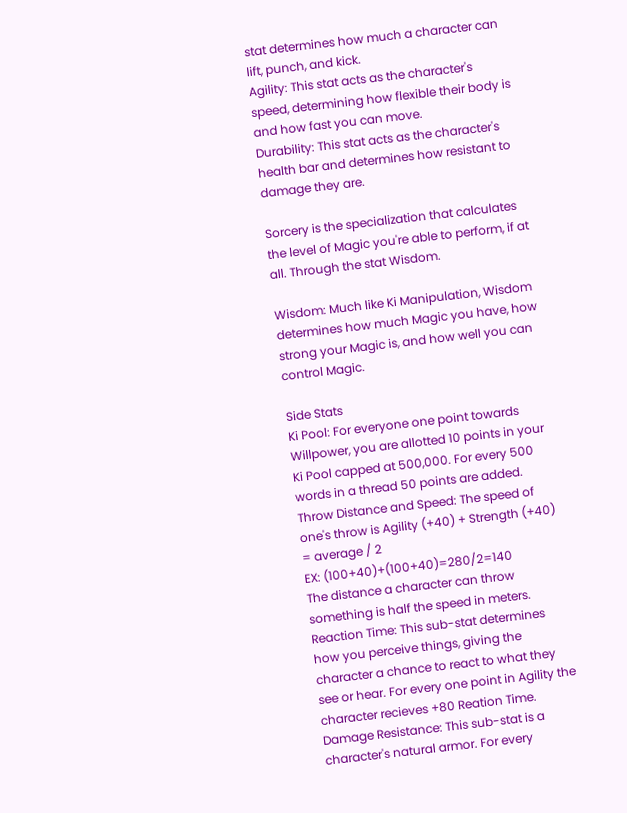stat determines how much a character can lift, punch, and kick.
Agility: This stat acts as the character's speed, determining how flexible their body is and how fast you can move.
Durability: This stat acts as the character's health bar and determines how resistant to damage they are.

Sorcery is the specialization that calculates the level of Magic you're able to perform, if at all. Through the stat Wisdom.

Wisdom: Much like Ki Manipulation, Wisdom determines how much Magic you have, how strong your Magic is, and how well you can control Magic.

Side Stats
Ki Pool: For everyone one point towards Willpower, you are allotted 10 points in your Ki Pool capped at 500,000. For every 500 words in a thread 50 points are added.
Throw Distance and Speed: The speed of one's throw is Agility (+40) + Strength (+40) = average / 2
EX: (100+40)+(100+40)=280/2=140
The distance a character can throw something is half the speed in meters.
Reaction Time: This sub-stat determines how you perceive things, giving the character a chance to react to what they see or hear. For every one point in Agility the character recieves +80 Reation Time.
Damage Resistance: This sub-stat is a character's natural armor. For every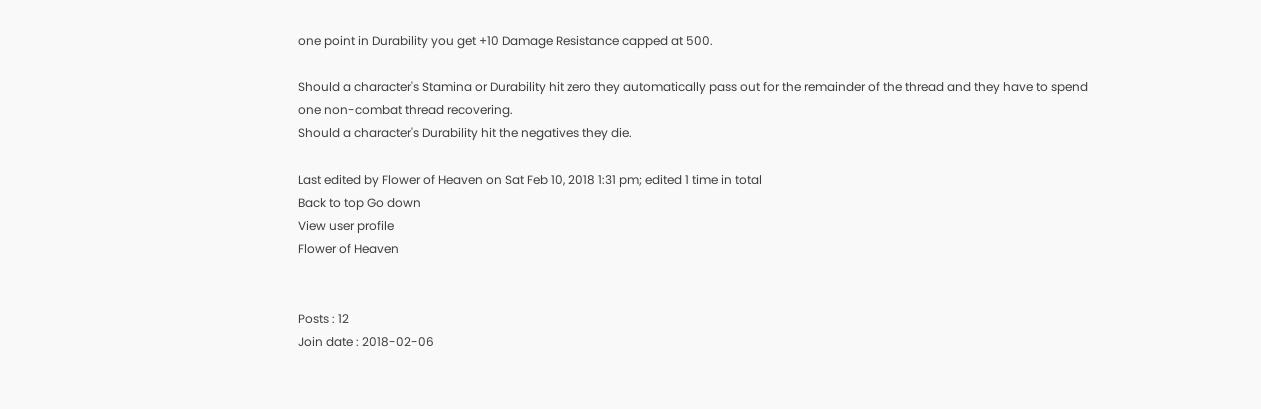one point in Durability you get +10 Damage Resistance capped at 500.

Should a character's Stamina or Durability hit zero they automatically pass out for the remainder of the thread and they have to spend one non-combat thread recovering.
Should a character's Durability hit the negatives they die.

Last edited by Flower of Heaven on Sat Feb 10, 2018 1:31 pm; edited 1 time in total
Back to top Go down
View user profile
Flower of Heaven


Posts : 12
Join date : 2018-02-06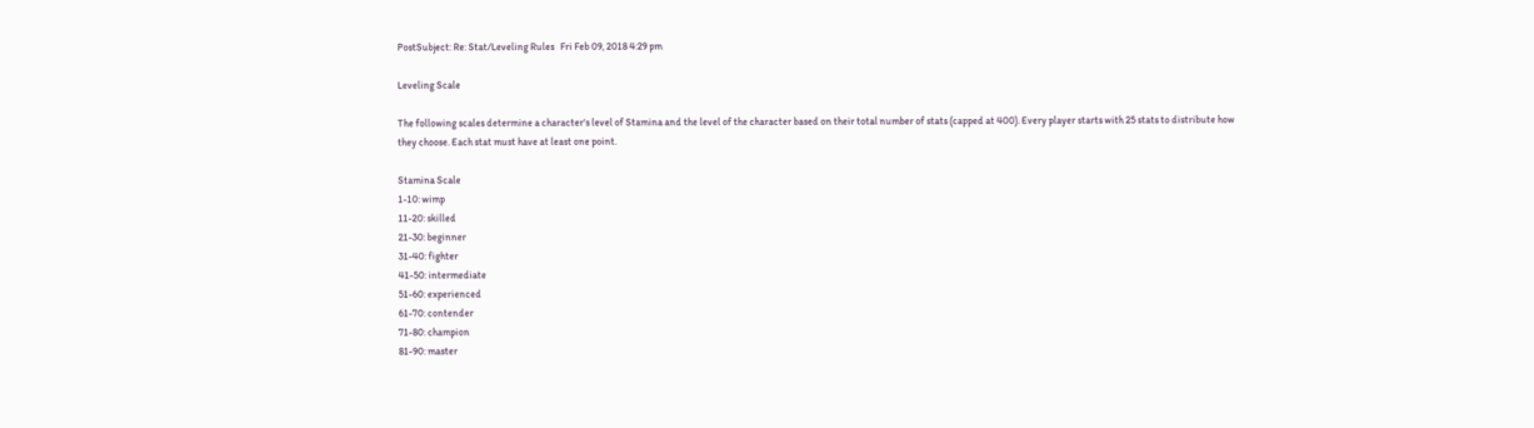PostSubject: Re: Stat/Leveling Rules   Fri Feb 09, 2018 4:29 pm

Leveling Scale

The following scales determine a character's level of Stamina and the level of the character based on their total number of stats (capped at 400). Every player starts with 25 stats to distribute how they choose. Each stat must have at least one point.

Stamina Scale
1-10: wimp
11-20: skilled
21-30: beginner
31-40: fighter
41-50: intermediate
51-60: experienced
61-70: contender
71-80: champion
81-90: master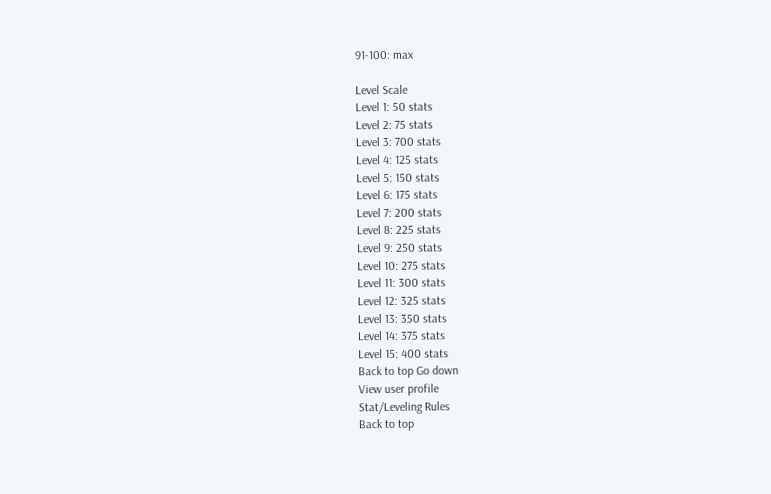91-100: max

Level Scale
Level 1: 50 stats
Level 2: 75 stats
Level 3: 700 stats
Level 4: 125 stats
Level 5: 150 stats
Level 6: 175 stats
Level 7: 200 stats
Level 8: 225 stats
Level 9: 250 stats
Level 10: 275 stats
Level 11: 300 stats
Level 12: 325 stats
Level 13: 350 stats
Level 14: 375 stats
Level 15: 400 stats
Back to top Go down
View user profile
Stat/Leveling Rules
Back to top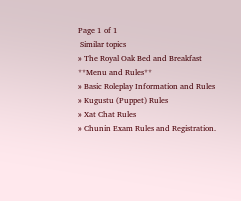Page 1 of 1
 Similar topics
» The Royal Oak Bed and Breakfast **Menu and Rules**
» Basic Roleplay Information and Rules
» Kugustu (Puppet) Rules
» Xat Chat Rules
» Chunin Exam Rules and Registration.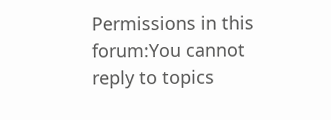Permissions in this forum:You cannot reply to topics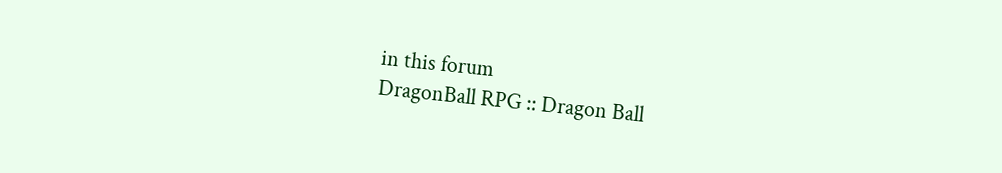in this forum
DragonBall RPG :: Dragon Ball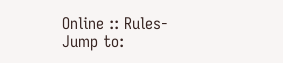Online :: Rules-
Jump to: